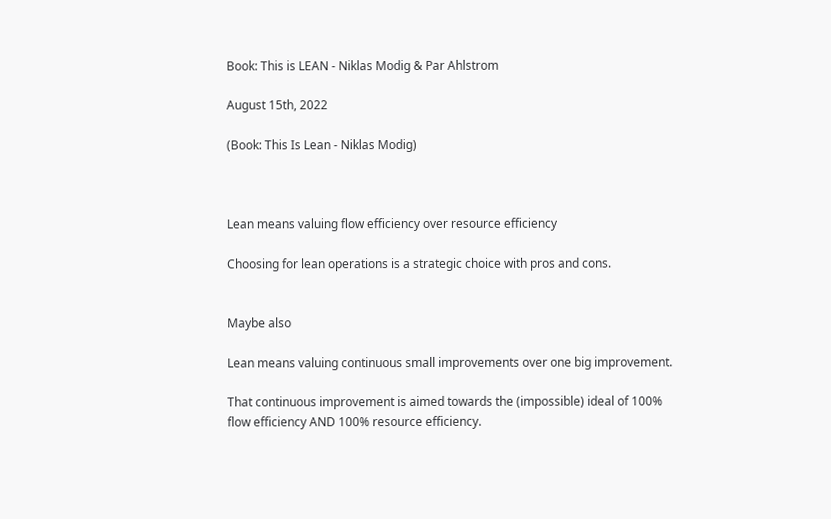Book: This is LEAN - Niklas Modig & Par Ahlstrom

August 15th, 2022

(Book: This Is Lean - Niklas Modig)



Lean means valuing flow efficiency over resource efficiency

Choosing for lean operations is a strategic choice with pros and cons.


Maybe also

Lean means valuing continuous small improvements over one big improvement.

That continuous improvement is aimed towards the (impossible) ideal of 100% flow efficiency AND 100% resource efficiency.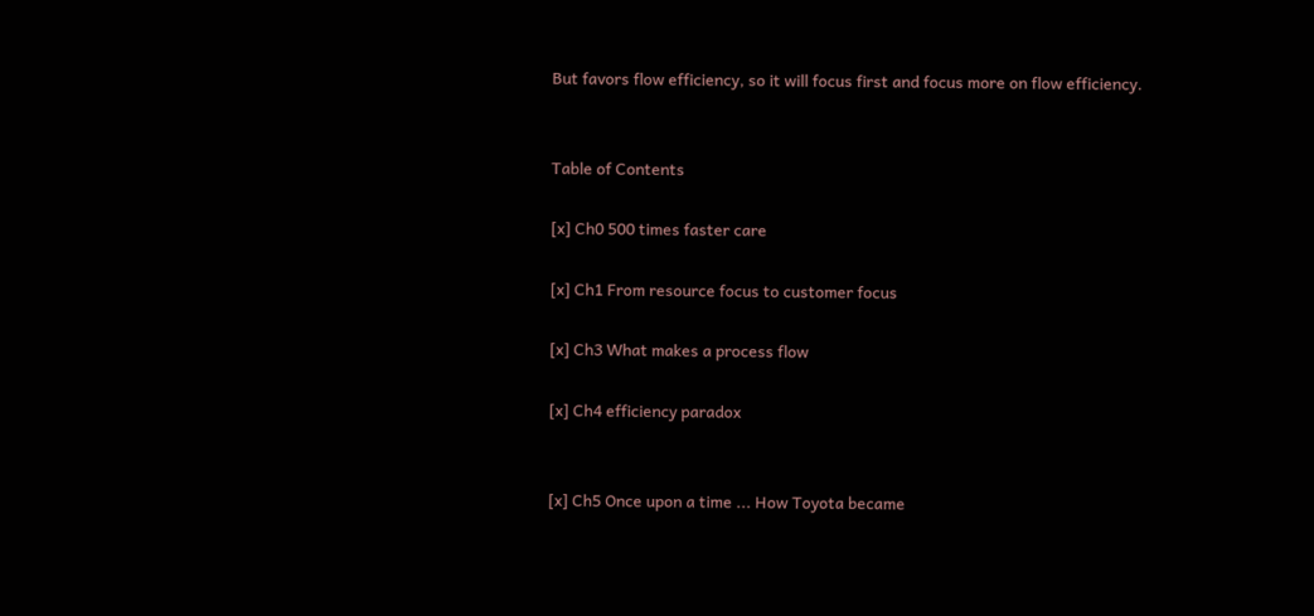But favors flow efficiency, so it will focus first and focus more on flow efficiency.


Table of Contents

[x] Ch0 500 times faster care

[x] Ch1 From resource focus to customer focus

[x] Ch3 What makes a process flow

[x] Ch4 efficiency paradox


[x] Ch5 Once upon a time ... How Toyota became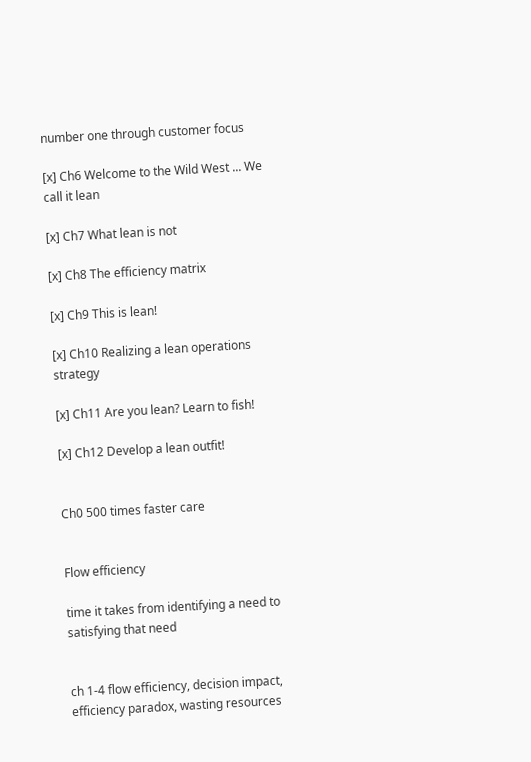number one through customer focus

[x] Ch6 Welcome to the Wild West ... We call it lean

[x] Ch7 What lean is not

[x] Ch8 The efficiency matrix

[x] Ch9 This is lean!

[x] Ch10 Realizing a lean operations strategy

[x] Ch11 Are you lean? Learn to fish!

[x] Ch12 Develop a lean outfit!


Ch0 500 times faster care


Flow efficiency

time it takes from identifying a need to satisfying that need


ch 1-4 flow efficiency, decision impact, efficiency paradox, wasting resources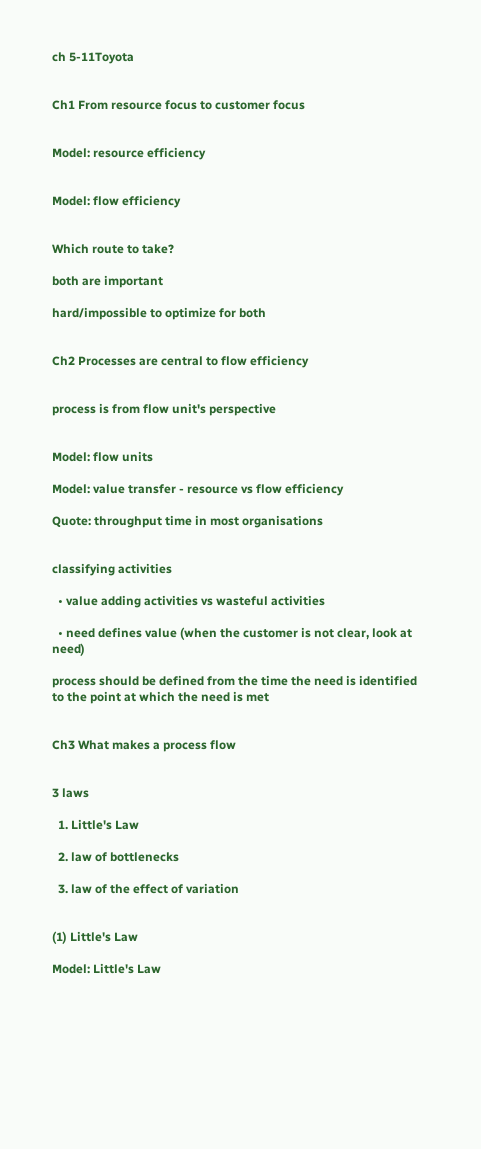ch 5-11Toyota


Ch1 From resource focus to customer focus


Model: resource efficiency


Model: flow efficiency


Which route to take?

both are important

hard/impossible to optimize for both


Ch2 Processes are central to flow efficiency


process is from flow unit's perspective


Model: flow units

Model: value transfer - resource vs flow efficiency

Quote: throughput time in most organisations


classifying activities

  • value adding activities vs wasteful activities

  • need defines value (when the customer is not clear, look at need)

process should be defined from the time the need is identified to the point at which the need is met


Ch3 What makes a process flow


3 laws

  1. Little's Law

  2. law of bottlenecks

  3. law of the effect of variation


(1) Little's Law

Model: Little's Law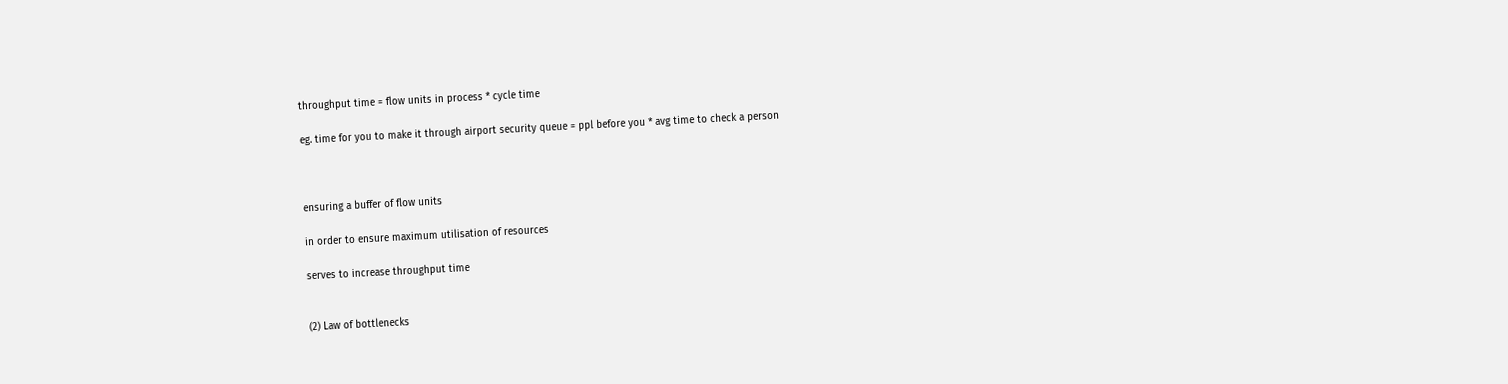throughput time = flow units in process * cycle time

eg. time for you to make it through airport security queue = ppl before you * avg time to check a person



ensuring a buffer of flow units

in order to ensure maximum utilisation of resources

serves to increase throughput time


(2) Law of bottlenecks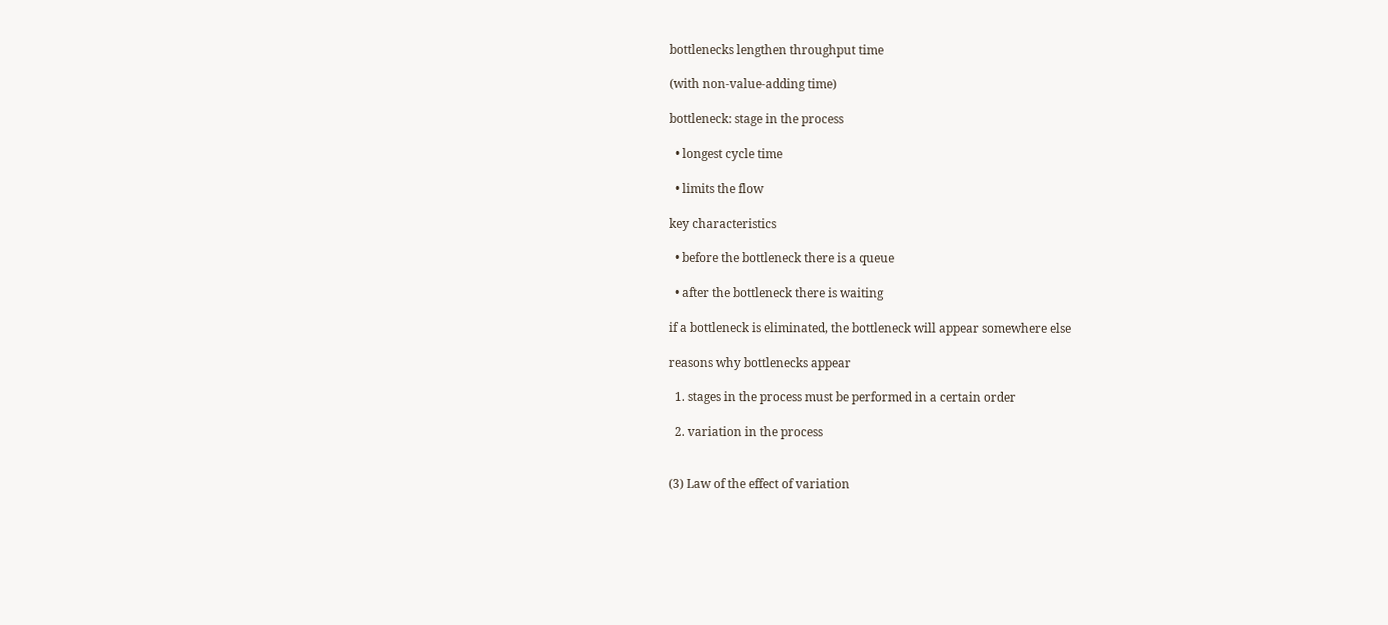bottlenecks lengthen throughput time

(with non-value-adding time)

bottleneck: stage in the process

  • longest cycle time

  • limits the flow

key characteristics

  • before the bottleneck there is a queue

  • after the bottleneck there is waiting

if a bottleneck is eliminated, the bottleneck will appear somewhere else

reasons why bottlenecks appear

  1. stages in the process must be performed in a certain order

  2. variation in the process


(3) Law of the effect of variation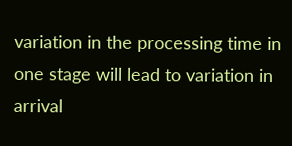variation in the processing time in one stage will lead to variation in arrival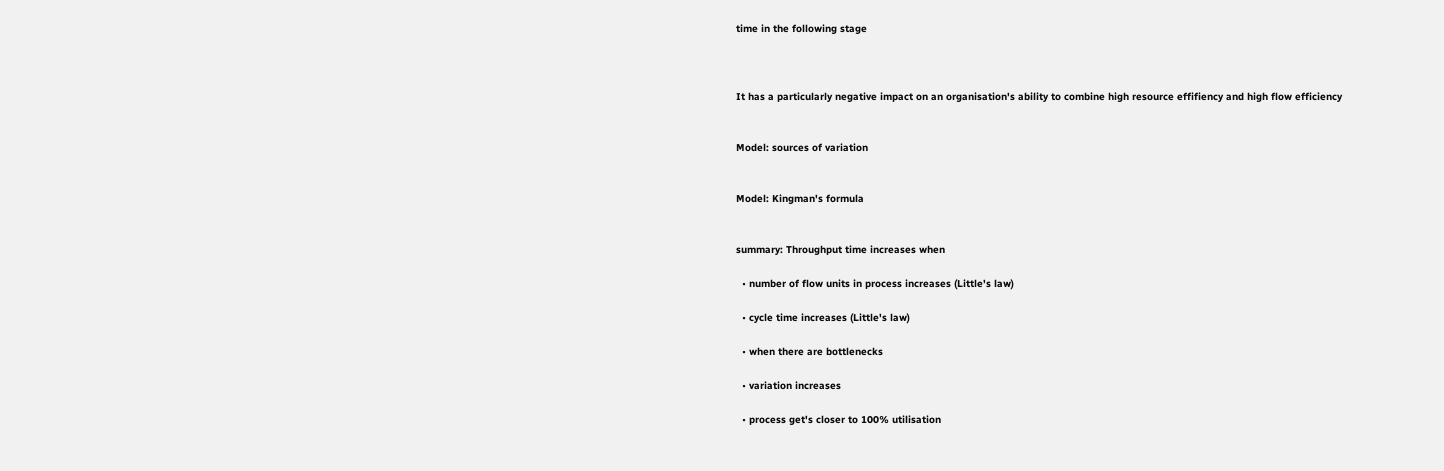time in the following stage



It has a particularly negative impact on an organisation's ability to combine high resource effifiency and high flow efficiency


Model: sources of variation


Model: Kingman's formula


summary: Throughput time increases when

  • number of flow units in process increases (Little's law)

  • cycle time increases (Little's law)

  • when there are bottlenecks

  • variation increases

  • process get's closer to 100% utilisation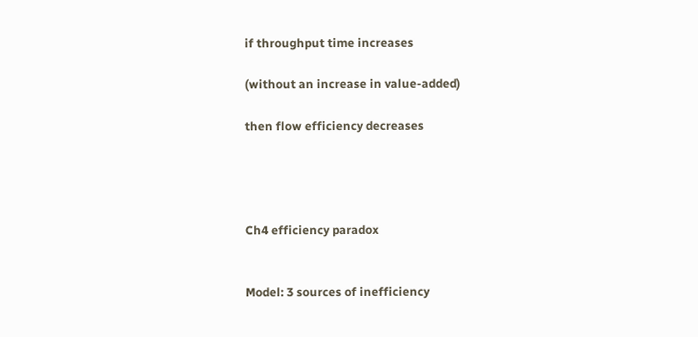if throughput time increases

(without an increase in value-added)

then flow efficiency decreases




Ch4 efficiency paradox


Model: 3 sources of inefficiency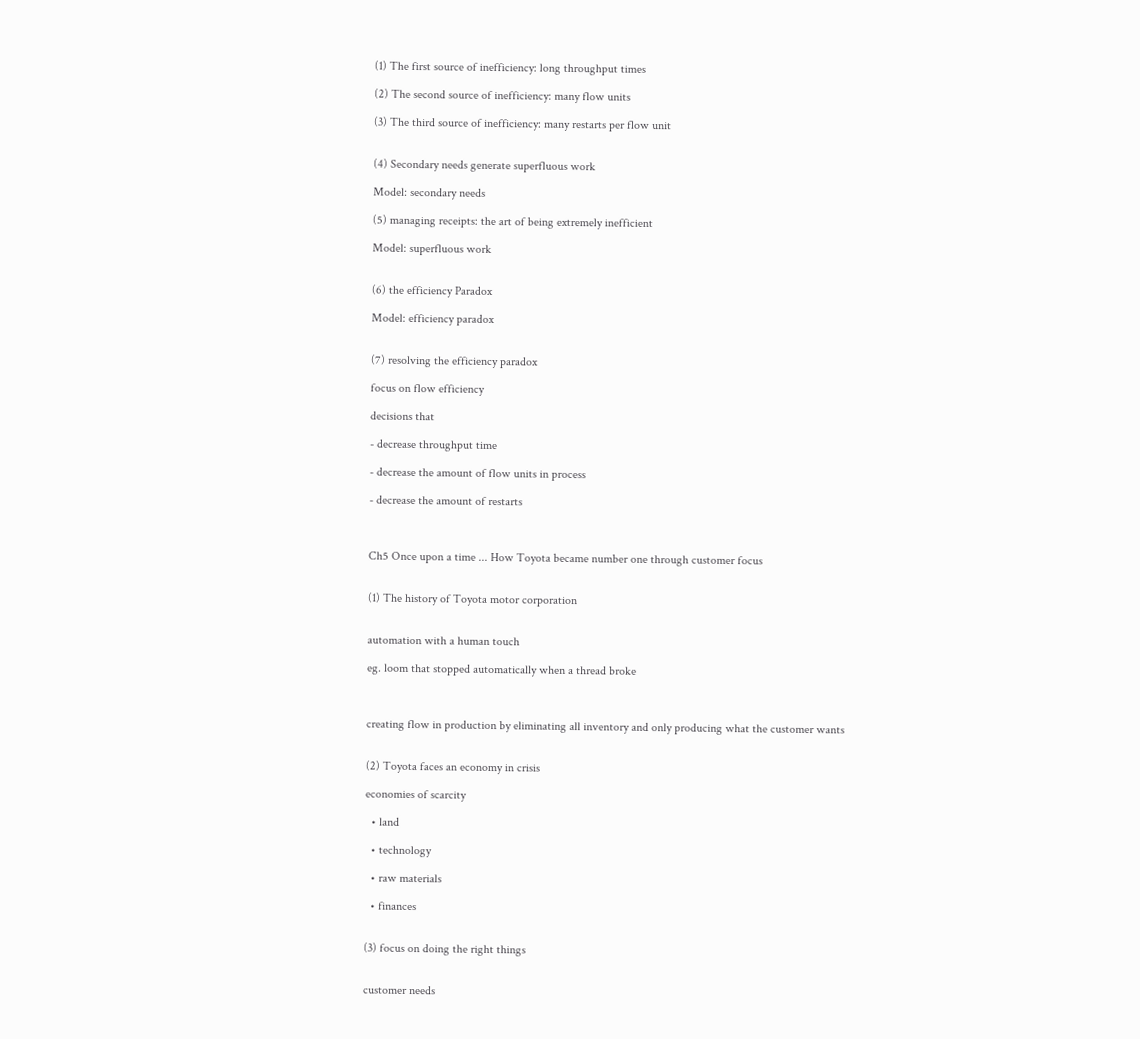(1) The first source of inefficiency: long throughput times

(2) The second source of inefficiency: many flow units

(3) The third source of inefficiency: many restarts per flow unit


(4) Secondary needs generate superfluous work

Model: secondary needs

(5) managing receipts: the art of being extremely inefficient

Model: superfluous work


(6) the efficiency Paradox

Model: efficiency paradox


(7) resolving the efficiency paradox

focus on flow efficiency

decisions that

- decrease throughput time

- decrease the amount of flow units in process

- decrease the amount of restarts



Ch5 Once upon a time ... How Toyota became number one through customer focus


(1) The history of Toyota motor corporation


automation with a human touch

eg. loom that stopped automatically when a thread broke



creating flow in production by eliminating all inventory and only producing what the customer wants


(2) Toyota faces an economy in crisis

economies of scarcity

  • land

  • technology

  • raw materials

  • finances


(3) focus on doing the right things


customer needs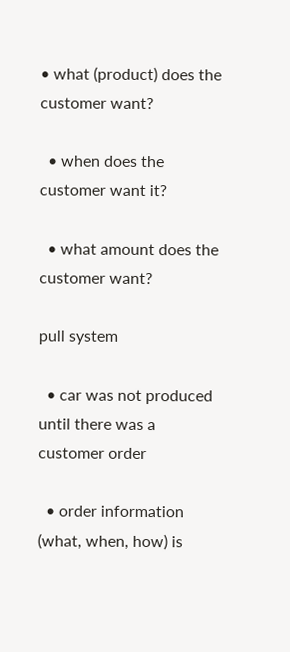• what (product) does the customer want?

  • when does the customer want it?

  • what amount does the customer want?

pull system

  • car was not produced until there was a customer order

  • order information (what, when, how) is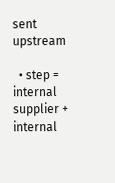sent upstream

  • step = internal supplier + internal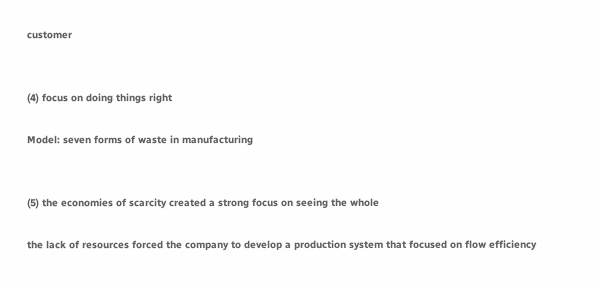customer


(4) focus on doing things right

Model: seven forms of waste in manufacturing


(5) the economies of scarcity created a strong focus on seeing the whole

the lack of resources forced the company to develop a production system that focused on flow efficiency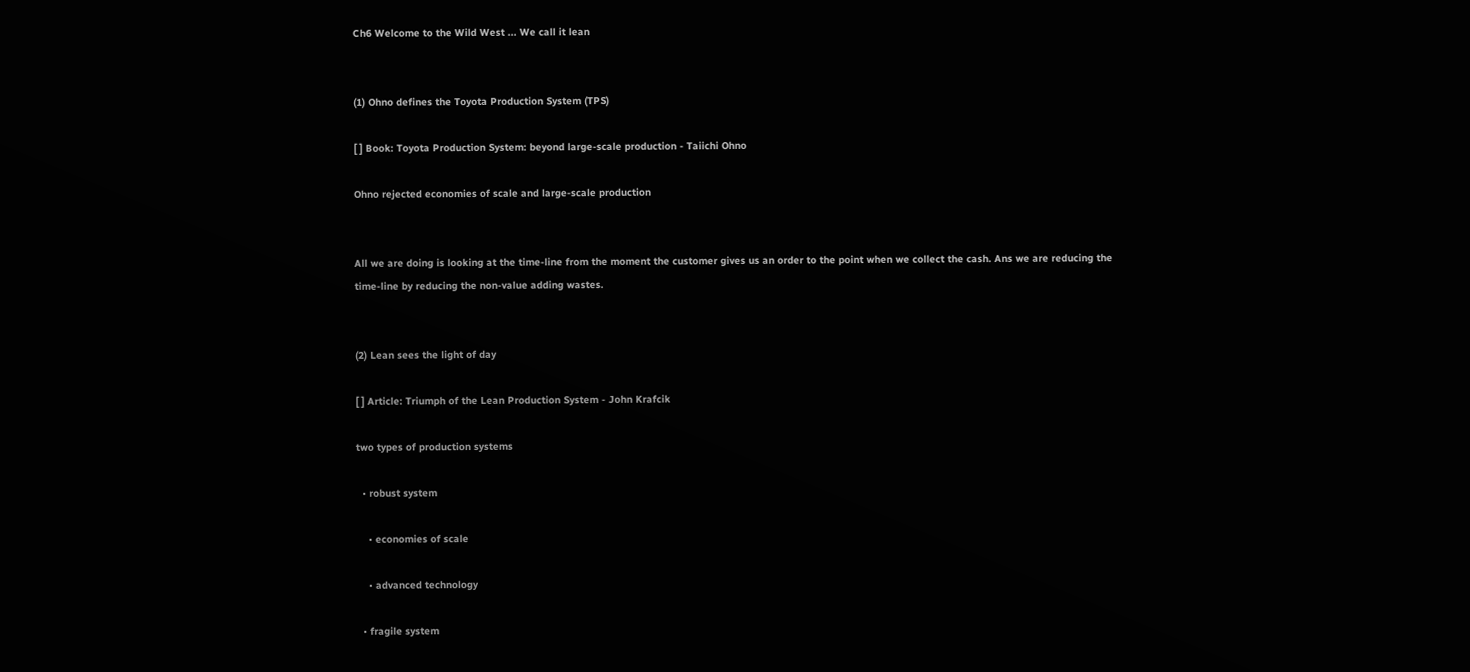Ch6 Welcome to the Wild West ... We call it lean


(1) Ohno defines the Toyota Production System (TPS)

[ ] Book: Toyota Production System: beyond large-scale production - Taiichi Ohno

Ohno rejected economies of scale and large-scale production


All we are doing is looking at the time-line from the moment the customer gives us an order to the point when we collect the cash. Ans we are reducing the time-line by reducing the non-value adding wastes.


(2) Lean sees the light of day

[ ] Article: Triumph of the Lean Production System - John Krafcik

two types of production systems

  • robust system

    • economies of scale

    • advanced technology

  • fragile system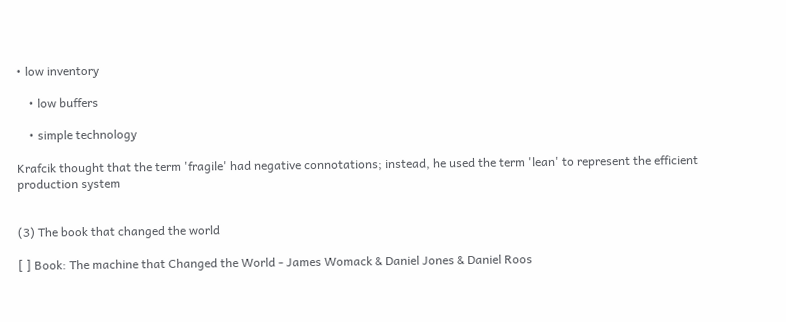• low inventory

    • low buffers

    • simple technology

Krafcik thought that the term 'fragile' had negative connotations; instead, he used the term 'lean' to represent the efficient production system


(3) The book that changed the world

[ ] Book: The machine that Changed the World - James Womack & Daniel Jones & Daniel Roos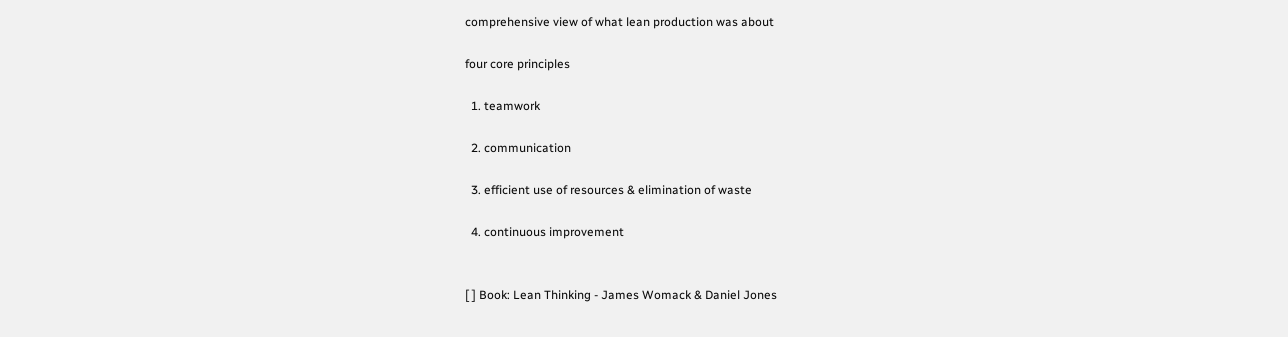comprehensive view of what lean production was about

four core principles

  1. teamwork

  2. communication

  3. efficient use of resources & elimination of waste

  4. continuous improvement


[ ] Book: Lean Thinking - James Womack & Daniel Jones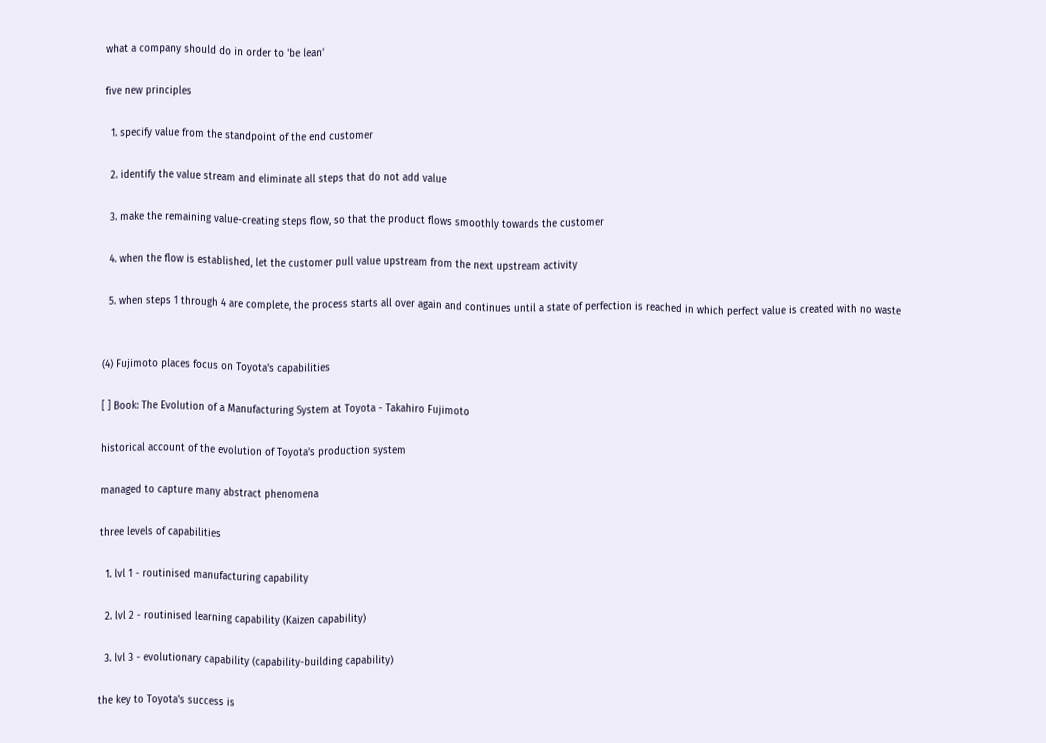what a company should do in order to 'be lean'

five new principles

  1. specify value from the standpoint of the end customer

  2. identify the value stream and eliminate all steps that do not add value

  3. make the remaining value-creating steps flow, so that the product flows smoothly towards the customer

  4. when the flow is established, let the customer pull value upstream from the next upstream activity

  5. when steps 1 through 4 are complete, the process starts all over again and continues until a state of perfection is reached in which perfect value is created with no waste


(4) Fujimoto places focus on Toyota's capabilities

[ ] Book: The Evolution of a Manufacturing System at Toyota - Takahiro Fujimoto

historical account of the evolution of Toyota's production system

managed to capture many abstract phenomena

three levels of capabilities

  1. lvl 1 - routinised manufacturing capability

  2. lvl 2 - routinised learning capability (Kaizen capability)

  3. lvl 3 - evolutionary capability (capability-building capability)

the key to Toyota's success is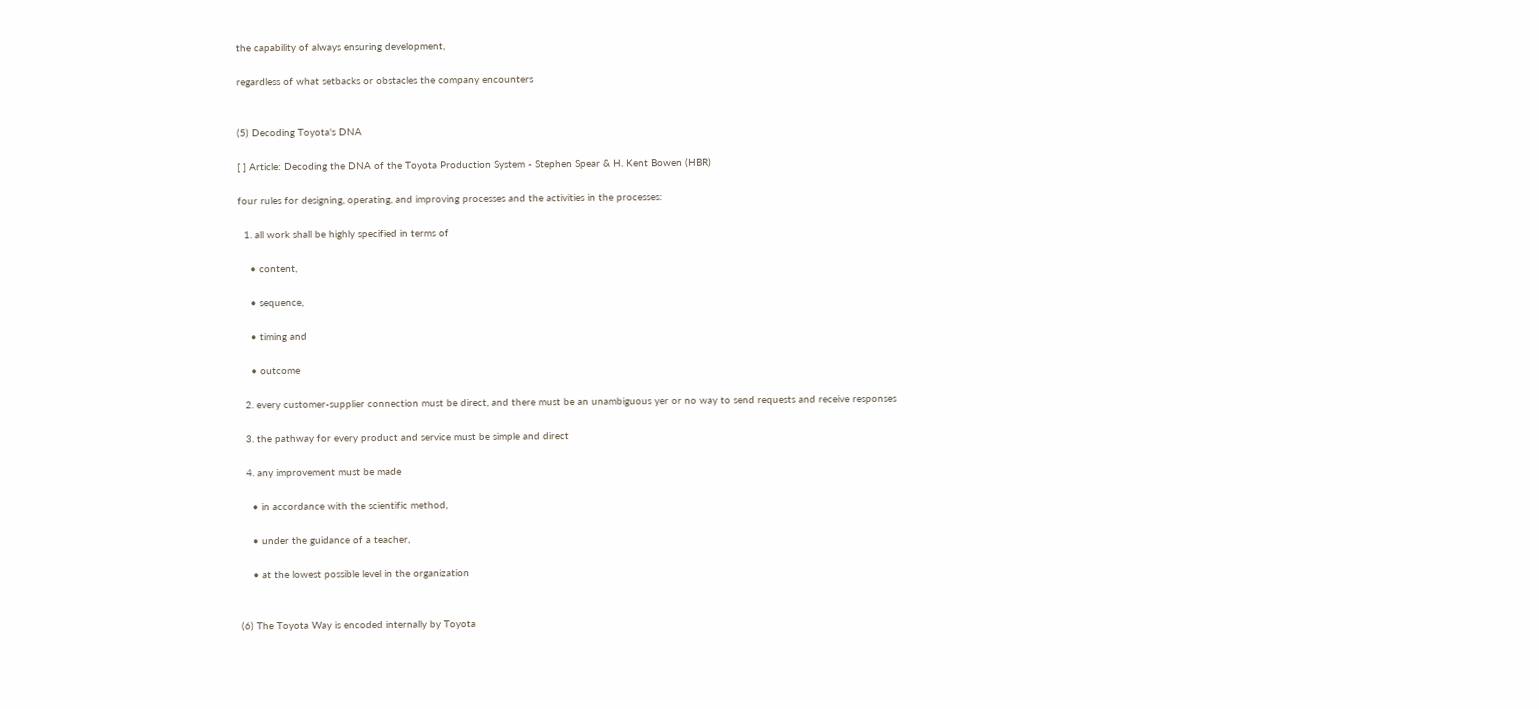the capability of always ensuring development,

regardless of what setbacks or obstacles the company encounters


(5) Decoding Toyota's DNA

[ ] Article: Decoding the DNA of the Toyota Production System - Stephen Spear & H. Kent Bowen (HBR)

four rules for designing, operating, and improving processes and the activities in the processes:

  1. all work shall be highly specified in terms of

    • content,

    • sequence,

    • timing and

    • outcome

  2. every customer-supplier connection must be direct, and there must be an unambiguous yer or no way to send requests and receive responses

  3. the pathway for every product and service must be simple and direct

  4. any improvement must be made

    • in accordance with the scientific method,

    • under the guidance of a teacher,

    • at the lowest possible level in the organization


(6) The Toyota Way is encoded internally by Toyota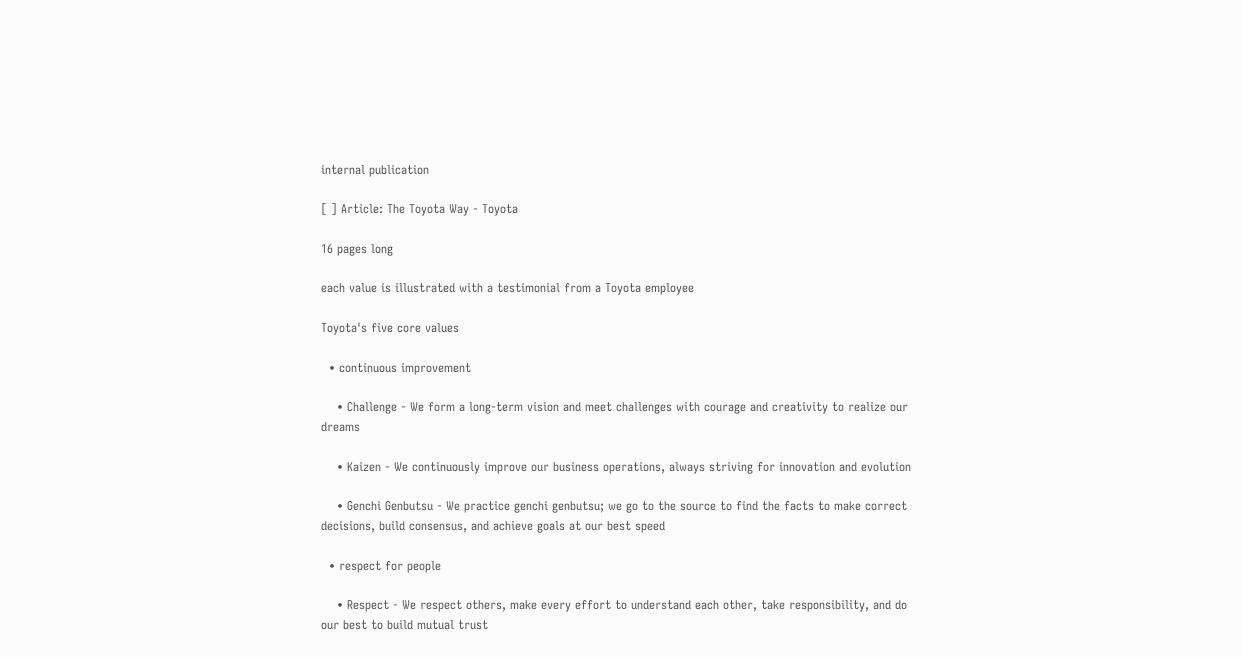internal publication

[ ] Article: The Toyota Way - Toyota

16 pages long

each value is illustrated with a testimonial from a Toyota employee

Toyota's five core values

  • continuous improvement

    • Challenge - We form a long-term vision and meet challenges with courage and creativity to realize our dreams

    • Kaizen - We continuously improve our business operations, always striving for innovation and evolution

    • Genchi Genbutsu - We practice genchi genbutsu; we go to the source to find the facts to make correct decisions, build consensus, and achieve goals at our best speed

  • respect for people

    • Respect - We respect others, make every effort to understand each other, take responsibility, and do our best to build mutual trust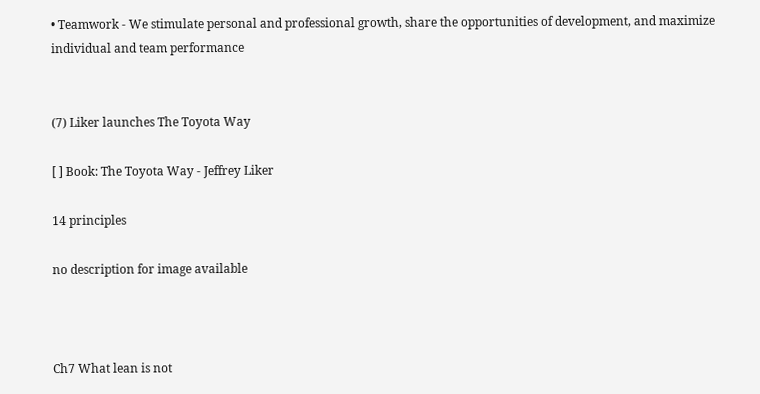• Teamwork - We stimulate personal and professional growth, share the opportunities of development, and maximize individual and team performance


(7) Liker launches The Toyota Way

[ ] Book: The Toyota Way - Jeffrey Liker

14 principles

no description for image available



Ch7 What lean is not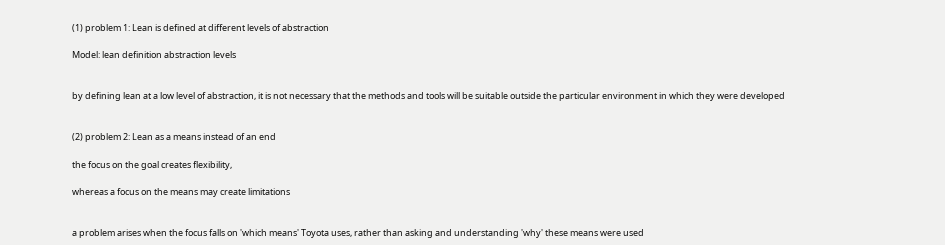(1) problem 1: Lean is defined at different levels of abstraction

Model: lean definition abstraction levels


by defining lean at a low level of abstraction, it is not necessary that the methods and tools will be suitable outside the particular environment in which they were developed


(2) problem 2: Lean as a means instead of an end

the focus on the goal creates flexibility,

whereas a focus on the means may create limitations


a problem arises when the focus falls on 'which means' Toyota uses, rather than asking and understanding 'why' these means were used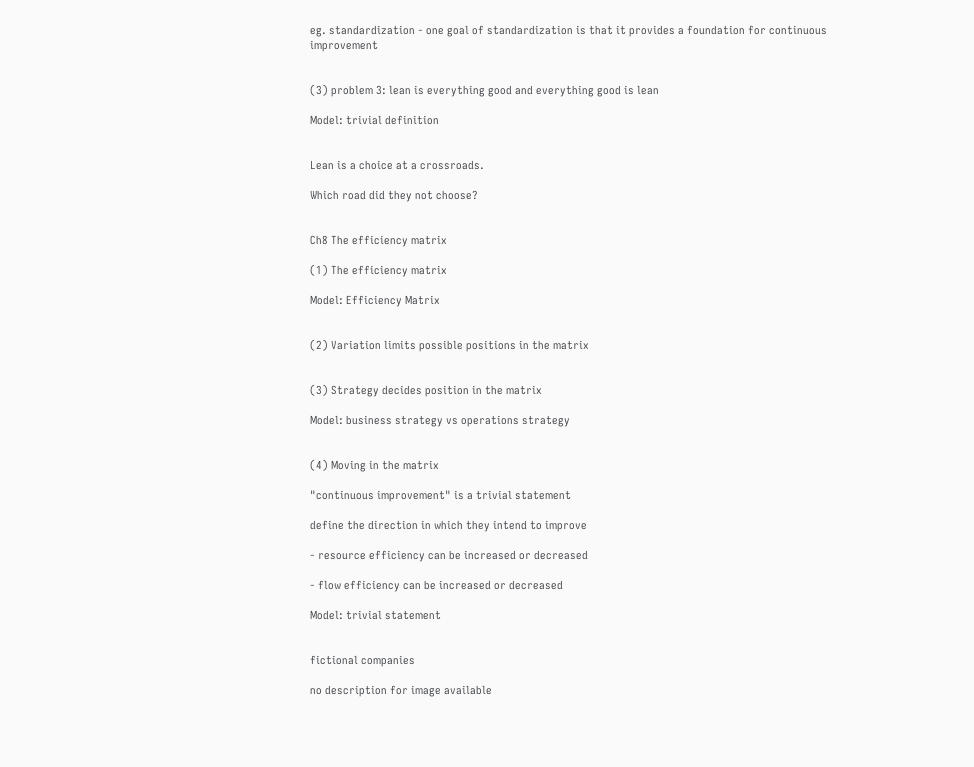eg. standardization - one goal of standardization is that it provides a foundation for continuous improvement


(3) problem 3: lean is everything good and everything good is lean

Model: trivial definition


Lean is a choice at a crossroads.

Which road did they not choose?


Ch8 The efficiency matrix

(1) The efficiency matrix

Model: Efficiency Matrix


(2) Variation limits possible positions in the matrix


(3) Strategy decides position in the matrix

Model: business strategy vs operations strategy


(4) Moving in the matrix

"continuous improvement" is a trivial statement

define the direction in which they intend to improve

- resource efficiency can be increased or decreased

- flow efficiency can be increased or decreased

Model: trivial statement


fictional companies

no description for image available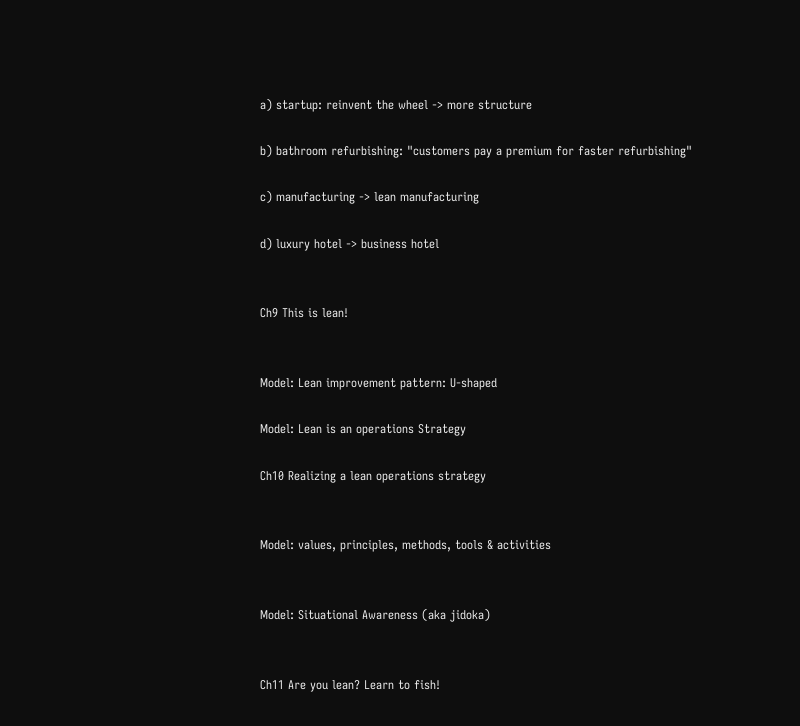a) startup: reinvent the wheel -> more structure

b) bathroom refurbishing: "customers pay a premium for faster refurbishing"

c) manufacturing -> lean manufacturing

d) luxury hotel -> business hotel


Ch9 This is lean!


Model: Lean improvement pattern: U-shaped

Model: Lean is an operations Strategy

Ch10 Realizing a lean operations strategy


Model: values, principles, methods, tools & activities


Model: Situational Awareness (aka jidoka)


Ch11 Are you lean? Learn to fish!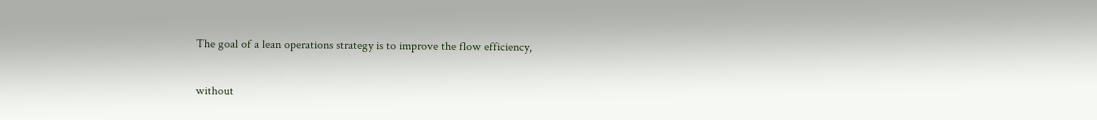The goal of a lean operations strategy is to improve the flow efficiency,

without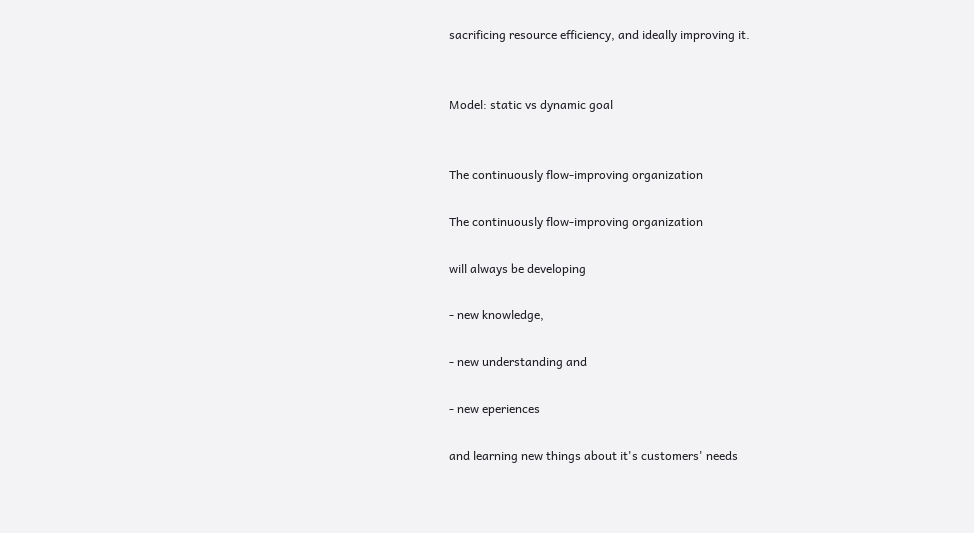sacrificing resource efficiency, and ideally improving it.


Model: static vs dynamic goal


The continuously flow-improving organization

The continuously flow-improving organization

will always be developing

- new knowledge,

- new understanding and

- new eperiences

and learning new things about it's customers' needs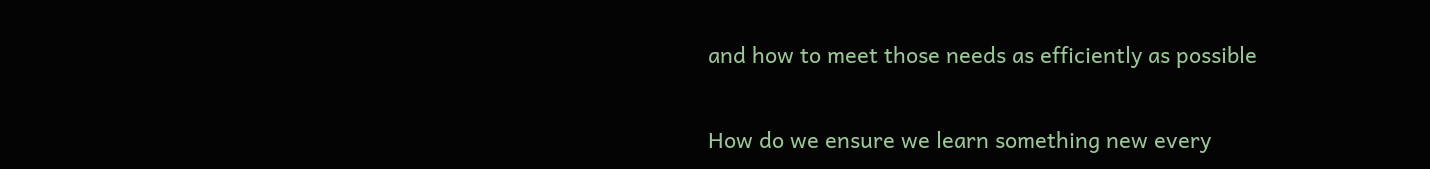and how to meet those needs as efficiently as possible


How do we ensure we learn something new every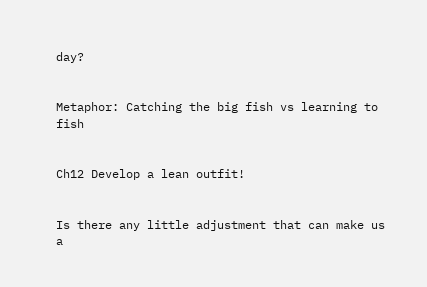day?


Metaphor: Catching the big fish vs learning to fish


Ch12 Develop a lean outfit!


Is there any little adjustment that can make us a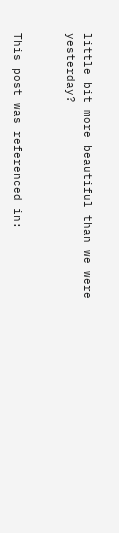little bit more beautiful than we were yesterday?


This post was referenced in: